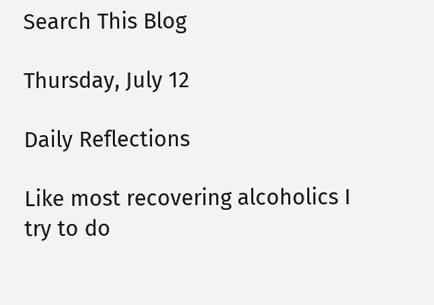Search This Blog

Thursday, July 12

Daily Reflections

Like most recovering alcoholics I try to do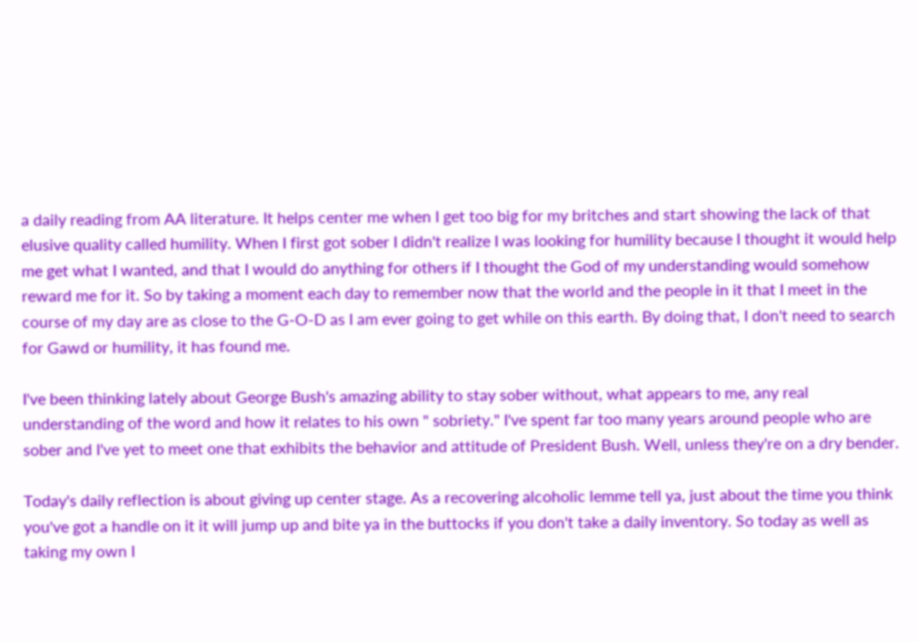a daily reading from AA literature. It helps center me when I get too big for my britches and start showing the lack of that elusive quality called humility. When I first got sober I didn't realize I was looking for humility because I thought it would help me get what I wanted, and that I would do anything for others if I thought the God of my understanding would somehow reward me for it. So by taking a moment each day to remember now that the world and the people in it that I meet in the course of my day are as close to the G-O-D as I am ever going to get while on this earth. By doing that, I don't need to search for Gawd or humility, it has found me.

I've been thinking lately about George Bush's amazing ability to stay sober without, what appears to me, any real understanding of the word and how it relates to his own " sobriety." I've spent far too many years around people who are sober and I've yet to meet one that exhibits the behavior and attitude of President Bush. Well, unless they're on a dry bender.

Today's daily reflection is about giving up center stage. As a recovering alcoholic lemme tell ya, just about the time you think you've got a handle on it it will jump up and bite ya in the buttocks if you don't take a daily inventory. So today as well as taking my own I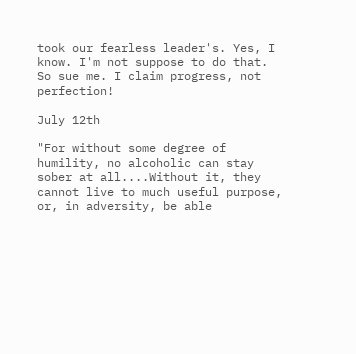took our fearless leader's. Yes, I know. I'm not suppose to do that. So sue me. I claim progress, not perfection!

July 12th

"For without some degree of humility, no alcoholic can stay sober at all....Without it, they cannot live to much useful purpose, or, in adversity, be able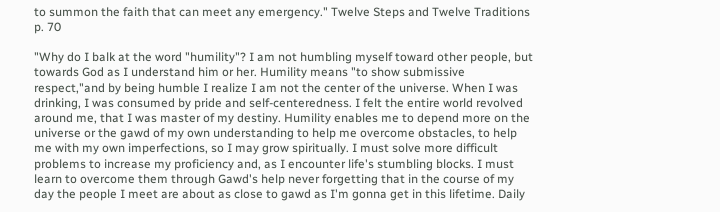to summon the faith that can meet any emergency." Twelve Steps and Twelve Traditions p. 70

"Why do I balk at the word "humility"? I am not humbling myself toward other people, but towards God as I understand him or her. Humility means "to show submissive respect,"and by being humble I realize I am not the center of the universe. When I was drinking, I was consumed by pride and self-centeredness. I felt the entire world revolved around me, that I was master of my destiny. Humility enables me to depend more on the universe or the gawd of my own understanding to help me overcome obstacles, to help me with my own imperfections, so I may grow spiritually. I must solve more difficult problems to increase my proficiency and, as I encounter life's stumbling blocks. I must learn to overcome them through Gawd's help never forgetting that in the course of my day the people I meet are about as close to gawd as I'm gonna get in this lifetime. Daily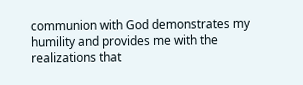communion with God demonstrates my humility and provides me with the realizations that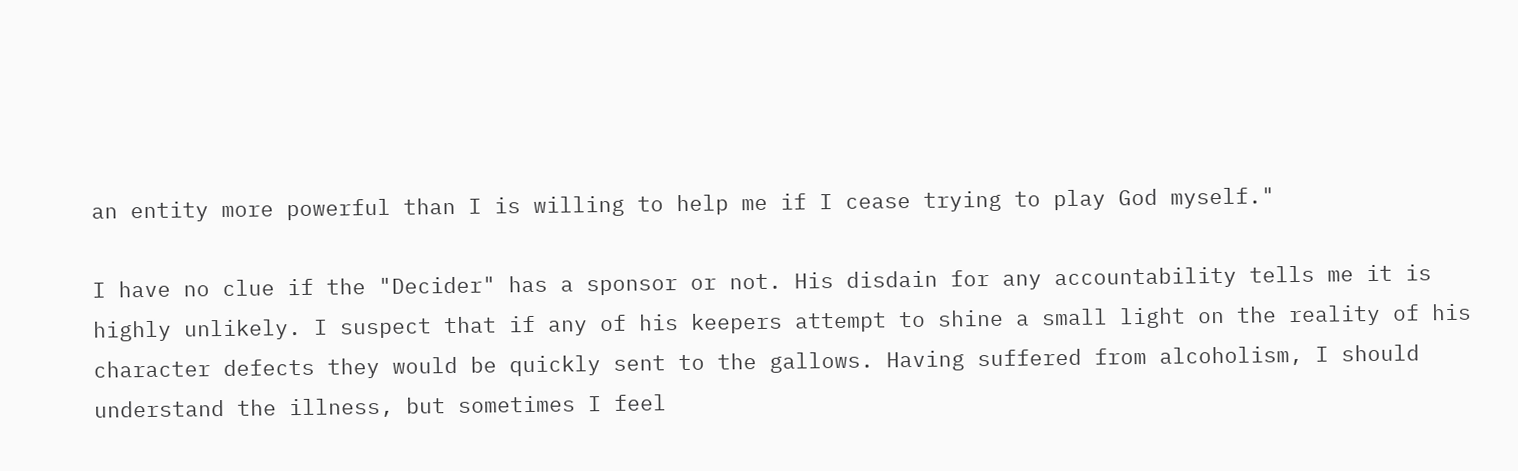an entity more powerful than I is willing to help me if I cease trying to play God myself."

I have no clue if the "Decider" has a sponsor or not. His disdain for any accountability tells me it is highly unlikely. I suspect that if any of his keepers attempt to shine a small light on the reality of his character defects they would be quickly sent to the gallows. Having suffered from alcoholism, I should understand the illness, but sometimes I feel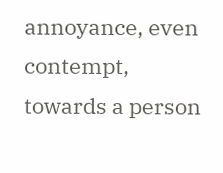annoyance, even contempt, towards a person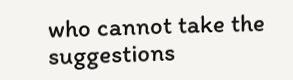who cannot take the suggestions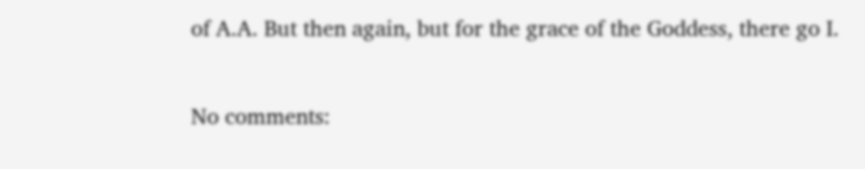of A.A. But then again, but for the grace of the Goddess, there go I.

No comments: